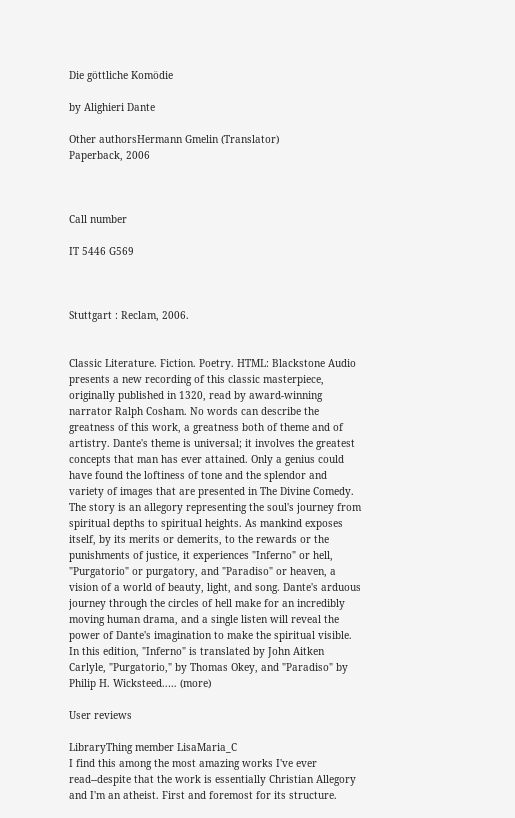Die göttliche Komödie

by Alighieri Dante

Other authorsHermann Gmelin (Translator)
Paperback, 2006



Call number

IT 5446 G569



Stuttgart : Reclam, 2006.


Classic Literature. Fiction. Poetry. HTML: Blackstone Audio presents a new recording of this classic masterpiece, originally published in 1320, read by award-winning narrator Ralph Cosham. No words can describe the greatness of this work, a greatness both of theme and of artistry. Dante's theme is universal; it involves the greatest concepts that man has ever attained. Only a genius could have found the loftiness of tone and the splendor and variety of images that are presented in The Divine Comedy. The story is an allegory representing the soul's journey from spiritual depths to spiritual heights. As mankind exposes itself, by its merits or demerits, to the rewards or the punishments of justice, it experiences "Inferno" or hell, "Purgatorio" or purgatory, and "Paradiso" or heaven, a vision of a world of beauty, light, and song. Dante's arduous journey through the circles of hell make for an incredibly moving human drama, and a single listen will reveal the power of Dante's imagination to make the spiritual visible. In this edition, "Inferno" is translated by John Aitken Carlyle, "Purgatorio," by Thomas Okey, and "Paradiso" by Philip H. Wicksteed..… (more)

User reviews

LibraryThing member LisaMaria_C
I find this among the most amazing works I've ever read--despite that the work is essentially Christian Allegory and I'm an atheist. First and foremost for its structure.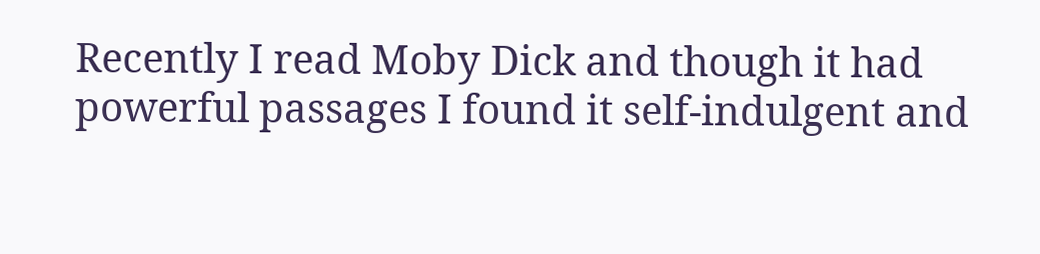Recently I read Moby Dick and though it had powerful passages I found it self-indulgent and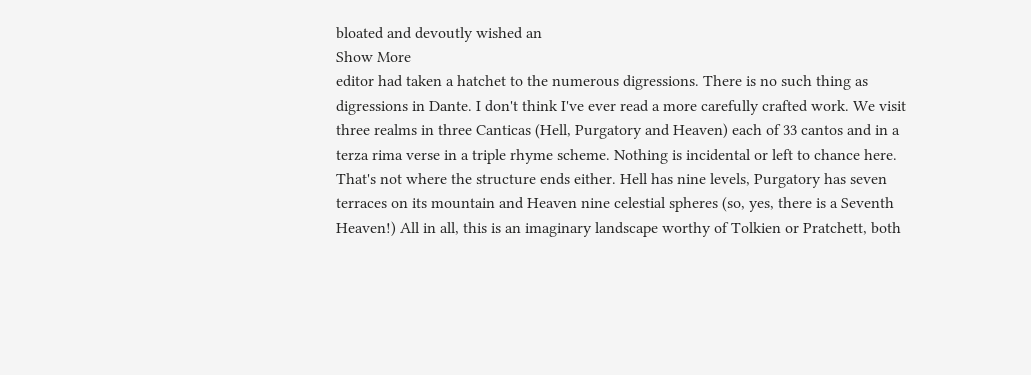bloated and devoutly wished an
Show More
editor had taken a hatchet to the numerous digressions. There is no such thing as digressions in Dante. I don't think I've ever read a more carefully crafted work. We visit three realms in three Canticas (Hell, Purgatory and Heaven) each of 33 cantos and in a terza rima verse in a triple rhyme scheme. Nothing is incidental or left to chance here. That's not where the structure ends either. Hell has nine levels, Purgatory has seven terraces on its mountain and Heaven nine celestial spheres (so, yes, there is a Seventh Heaven!) All in all, this is an imaginary landscape worthy of Tolkien or Pratchett, both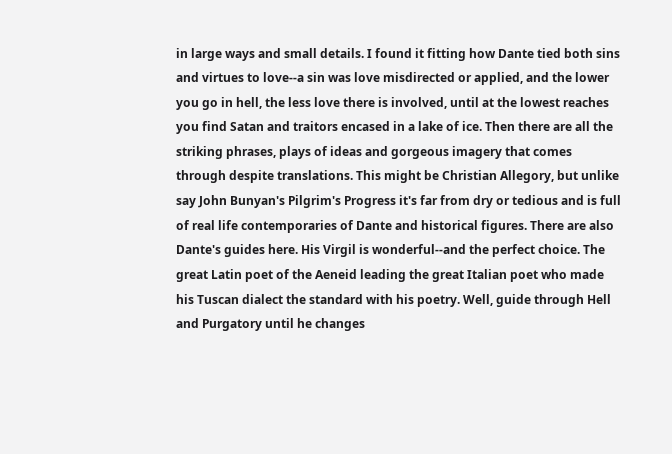in large ways and small details. I found it fitting how Dante tied both sins and virtues to love--a sin was love misdirected or applied, and the lower you go in hell, the less love there is involved, until at the lowest reaches you find Satan and traitors encased in a lake of ice. Then there are all the striking phrases, plays of ideas and gorgeous imagery that comes through despite translations. This might be Christian Allegory, but unlike say John Bunyan's Pilgrim's Progress it's far from dry or tedious and is full of real life contemporaries of Dante and historical figures. There are also Dante's guides here. His Virgil is wonderful--and the perfect choice. The great Latin poet of the Aeneid leading the great Italian poet who made his Tuscan dialect the standard with his poetry. Well, guide through Hell and Purgatory until he changes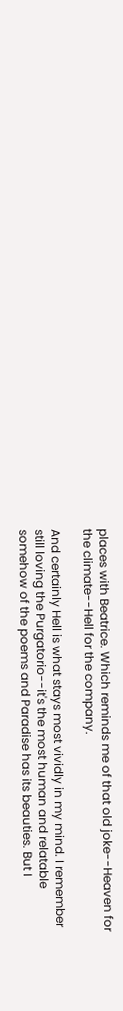places with Beatrice. Which reminds me of that old joke--Heaven for the climate--Hell for the company.

And certainly Hell is what stays most vividly in my mind. I remember still loving the Purgatorio--it's the most human and relatable somehow of the poems and Paradise has its beauties. But I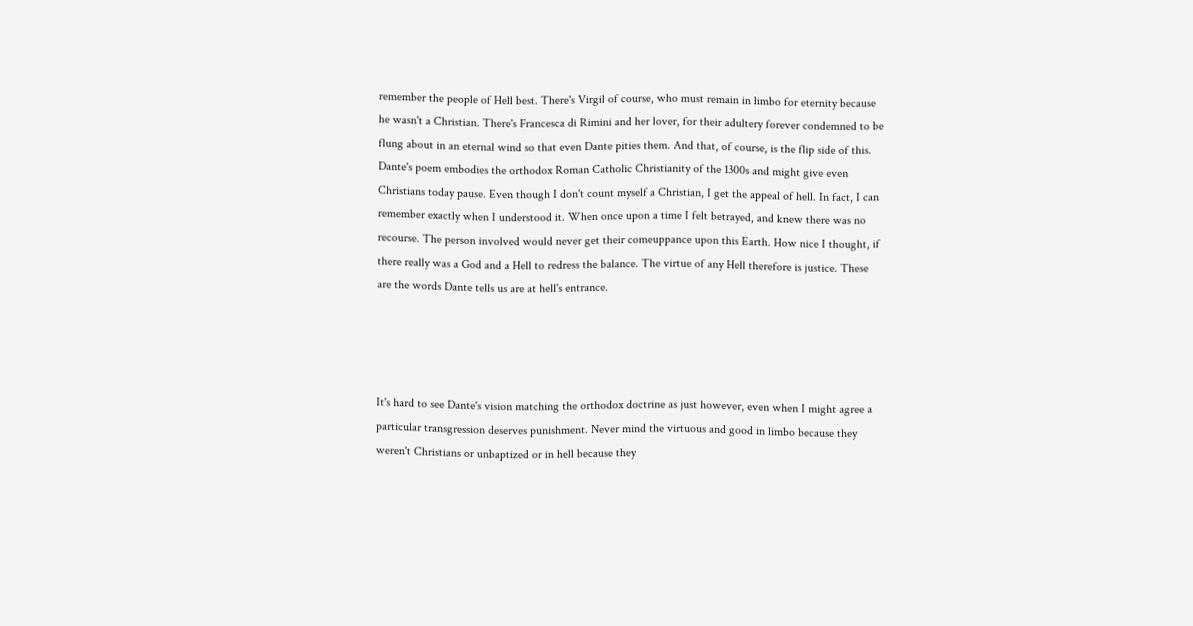remember the people of Hell best. There's Virgil of course, who must remain in limbo for eternity because he wasn't a Christian. There's Francesca di Rimini and her lover, for their adultery forever condemned to be flung about in an eternal wind so that even Dante pities them. And that, of course, is the flip side of this. Dante's poem embodies the orthodox Roman Catholic Christianity of the 1300s and might give even Christians today pause. Even though I don't count myself a Christian, I get the appeal of hell. In fact, I can remember exactly when I understood it. When once upon a time I felt betrayed, and knew there was no recourse. The person involved would never get their comeuppance upon this Earth. How nice I thought, if there really was a God and a Hell to redress the balance. The virtue of any Hell therefore is justice. These are the words Dante tells us are at hell's entrance.




It's hard to see Dante's vision matching the orthodox doctrine as just however, even when I might agree a particular transgression deserves punishment. Never mind the virtuous and good in limbo because they weren't Christians or unbaptized or in hell because they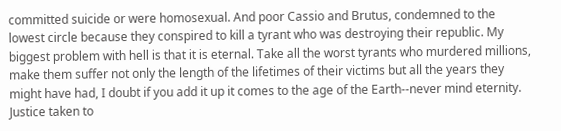committed suicide or were homosexual. And poor Cassio and Brutus, condemned to the lowest circle because they conspired to kill a tyrant who was destroying their republic. My biggest problem with hell is that it is eternal. Take all the worst tyrants who murdered millions, make them suffer not only the length of the lifetimes of their victims but all the years they might have had, I doubt if you add it up it comes to the age of the Earth--never mind eternity. Justice taken to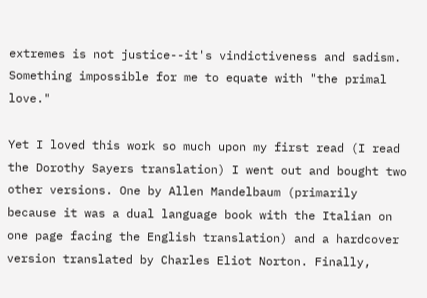extremes is not justice--it's vindictiveness and sadism. Something impossible for me to equate with "the primal love."

Yet I loved this work so much upon my first read (I read the Dorothy Sayers translation) I went out and bought two other versions. One by Allen Mandelbaum (primarily because it was a dual language book with the Italian on one page facing the English translation) and a hardcover version translated by Charles Eliot Norton. Finally,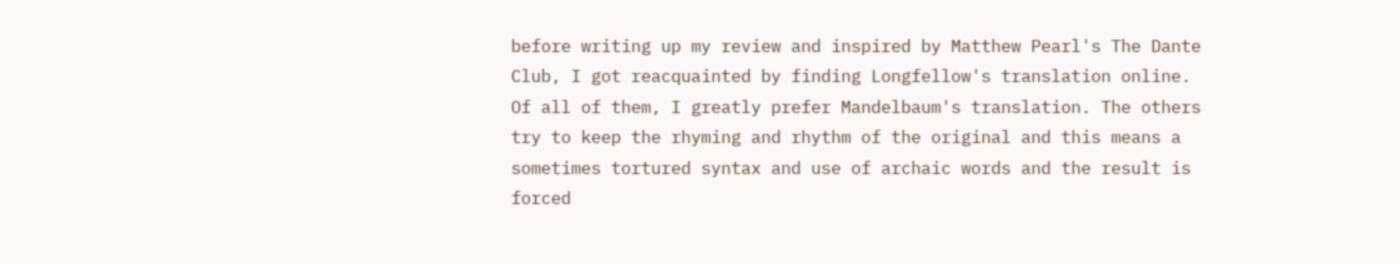before writing up my review and inspired by Matthew Pearl's The Dante Club, I got reacquainted by finding Longfellow's translation online. Of all of them, I greatly prefer Mandelbaum's translation. The others try to keep the rhyming and rhythm of the original and this means a sometimes tortured syntax and use of archaic words and the result is forced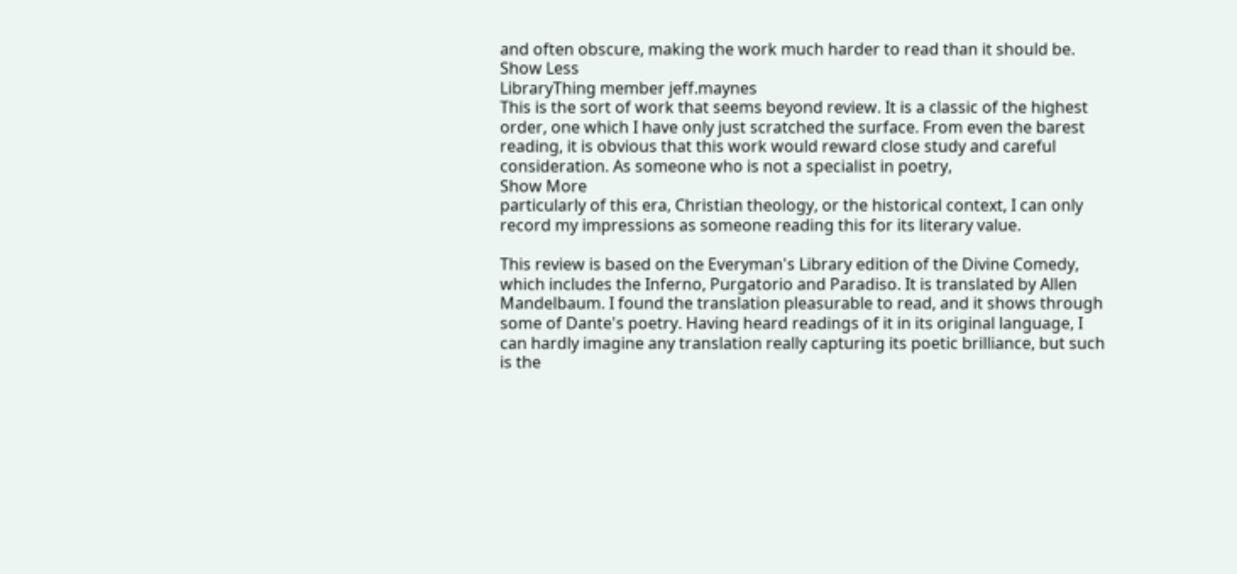and often obscure, making the work much harder to read than it should be.
Show Less
LibraryThing member jeff.maynes
This is the sort of work that seems beyond review. It is a classic of the highest order, one which I have only just scratched the surface. From even the barest reading, it is obvious that this work would reward close study and careful consideration. As someone who is not a specialist in poetry,
Show More
particularly of this era, Christian theology, or the historical context, I can only record my impressions as someone reading this for its literary value.

This review is based on the Everyman's Library edition of the Divine Comedy, which includes the Inferno, Purgatorio and Paradiso. It is translated by Allen Mandelbaum. I found the translation pleasurable to read, and it shows through some of Dante's poetry. Having heard readings of it in its original language, I can hardly imagine any translation really capturing its poetic brilliance, but such is the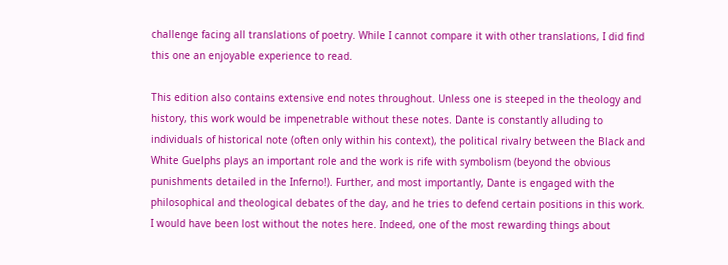challenge facing all translations of poetry. While I cannot compare it with other translations, I did find this one an enjoyable experience to read.

This edition also contains extensive end notes throughout. Unless one is steeped in the theology and history, this work would be impenetrable without these notes. Dante is constantly alluding to individuals of historical note (often only within his context), the political rivalry between the Black and White Guelphs plays an important role and the work is rife with symbolism (beyond the obvious punishments detailed in the Inferno!). Further, and most importantly, Dante is engaged with the philosophical and theological debates of the day, and he tries to defend certain positions in this work. I would have been lost without the notes here. Indeed, one of the most rewarding things about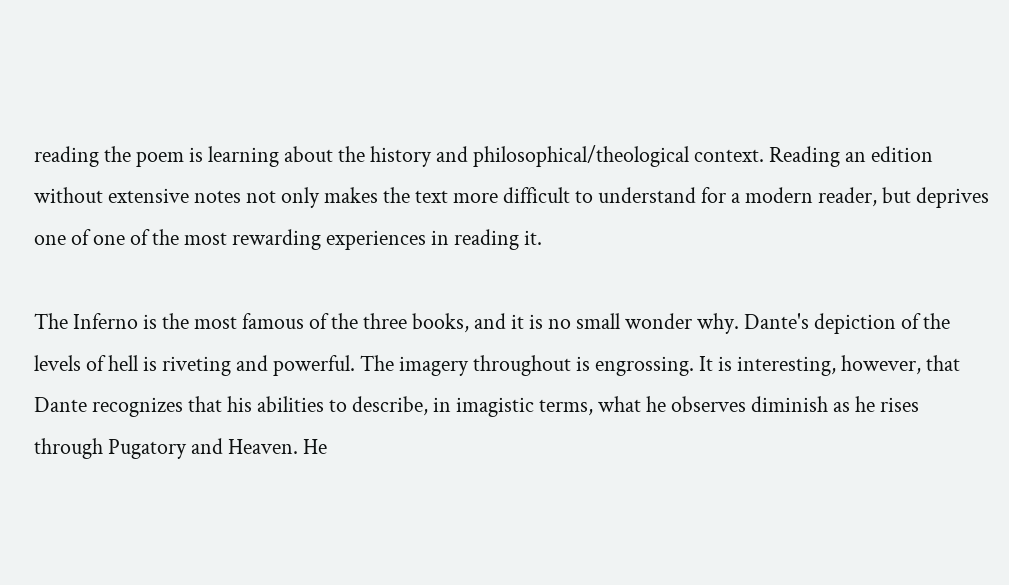reading the poem is learning about the history and philosophical/theological context. Reading an edition without extensive notes not only makes the text more difficult to understand for a modern reader, but deprives one of one of the most rewarding experiences in reading it.

The Inferno is the most famous of the three books, and it is no small wonder why. Dante's depiction of the levels of hell is riveting and powerful. The imagery throughout is engrossing. It is interesting, however, that Dante recognizes that his abilities to describe, in imagistic terms, what he observes diminish as he rises through Pugatory and Heaven. He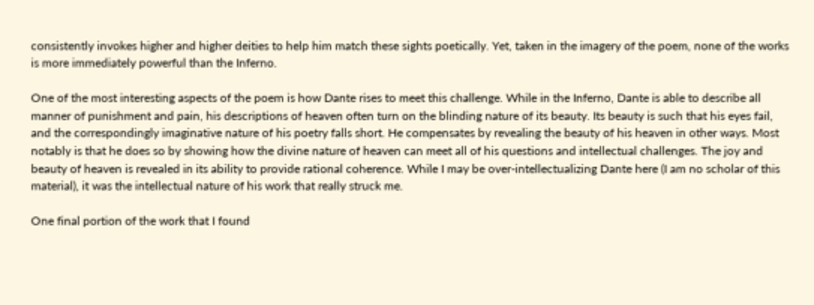consistently invokes higher and higher deities to help him match these sights poetically. Yet, taken in the imagery of the poem, none of the works is more immediately powerful than the Inferno.

One of the most interesting aspects of the poem is how Dante rises to meet this challenge. While in the Inferno, Dante is able to describe all manner of punishment and pain, his descriptions of heaven often turn on the blinding nature of its beauty. Its beauty is such that his eyes fail, and the correspondingly imaginative nature of his poetry falls short. He compensates by revealing the beauty of his heaven in other ways. Most notably is that he does so by showing how the divine nature of heaven can meet all of his questions and intellectual challenges. The joy and beauty of heaven is revealed in its ability to provide rational coherence. While I may be over-intellectualizing Dante here (I am no scholar of this material), it was the intellectual nature of his work that really struck me.

One final portion of the work that I found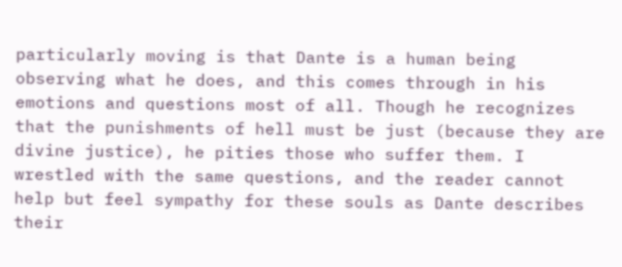particularly moving is that Dante is a human being observing what he does, and this comes through in his emotions and questions most of all. Though he recognizes that the punishments of hell must be just (because they are divine justice), he pities those who suffer them. I wrestled with the same questions, and the reader cannot help but feel sympathy for these souls as Dante describes their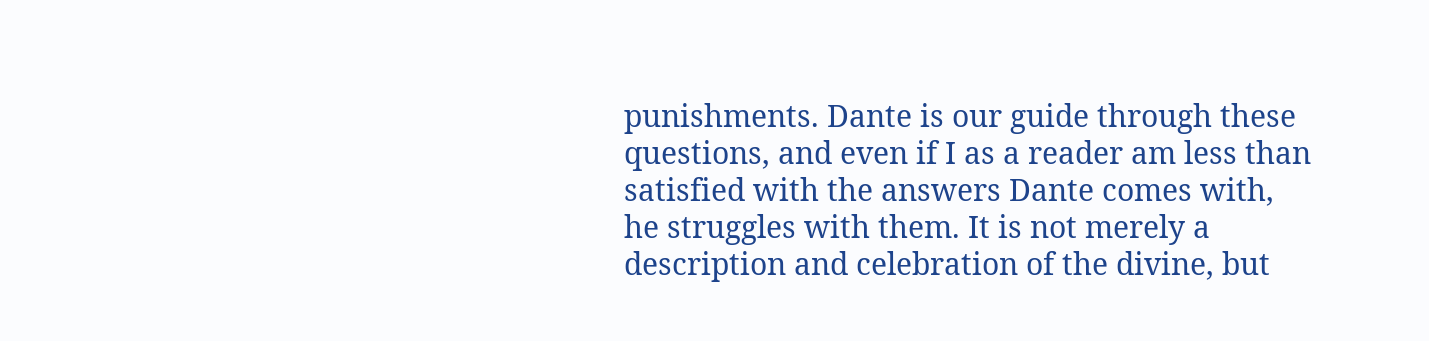punishments. Dante is our guide through these questions, and even if I as a reader am less than satisfied with the answers Dante comes with, he struggles with them. It is not merely a description and celebration of the divine, but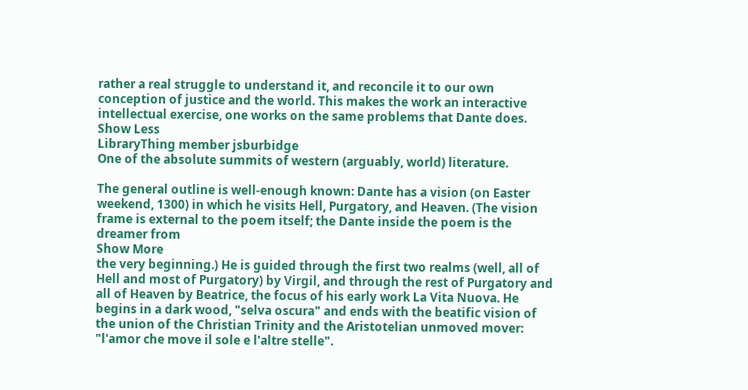rather a real struggle to understand it, and reconcile it to our own conception of justice and the world. This makes the work an interactive intellectual exercise, one works on the same problems that Dante does.
Show Less
LibraryThing member jsburbidge
One of the absolute summits of western (arguably, world) literature.

The general outline is well-enough known: Dante has a vision (on Easter weekend, 1300) in which he visits Hell, Purgatory, and Heaven. (The vision frame is external to the poem itself; the Dante inside the poem is the dreamer from
Show More
the very beginning.) He is guided through the first two realms (well, all of Hell and most of Purgatory) by Virgil, and through the rest of Purgatory and all of Heaven by Beatrice, the focus of his early work La Vita Nuova. He begins in a dark wood, "selva oscura" and ends with the beatific vision of the union of the Christian Trinity and the Aristotelian unmoved mover: "l'amor che move il sole e l'altre stelle".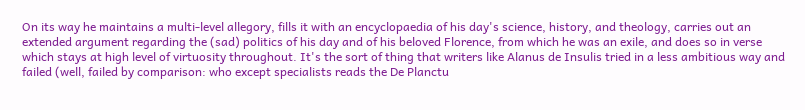On its way he maintains a multi-level allegory, fills it with an encyclopaedia of his day's science, history, and theology, carries out an extended argument regarding the (sad) politics of his day and of his beloved Florence, from which he was an exile, and does so in verse which stays at high level of virtuosity throughout. It's the sort of thing that writers like Alanus de Insulis tried in a less ambitious way and failed (well, failed by comparison: who except specialists reads the De Planctu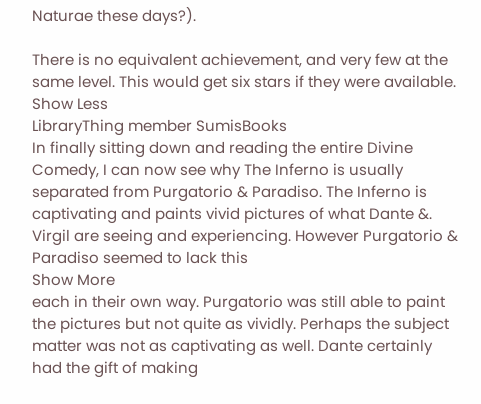Naturae these days?).

There is no equivalent achievement, and very few at the same level. This would get six stars if they were available.
Show Less
LibraryThing member SumisBooks
In finally sitting down and reading the entire Divine Comedy, I can now see why The Inferno is usually separated from Purgatorio & Paradiso. The Inferno is captivating and paints vivid pictures of what Dante &. Virgil are seeing and experiencing. However Purgatorio & Paradiso seemed to lack this
Show More
each in their own way. Purgatorio was still able to paint the pictures but not quite as vividly. Perhaps the subject matter was not as captivating as well. Dante certainly had the gift of making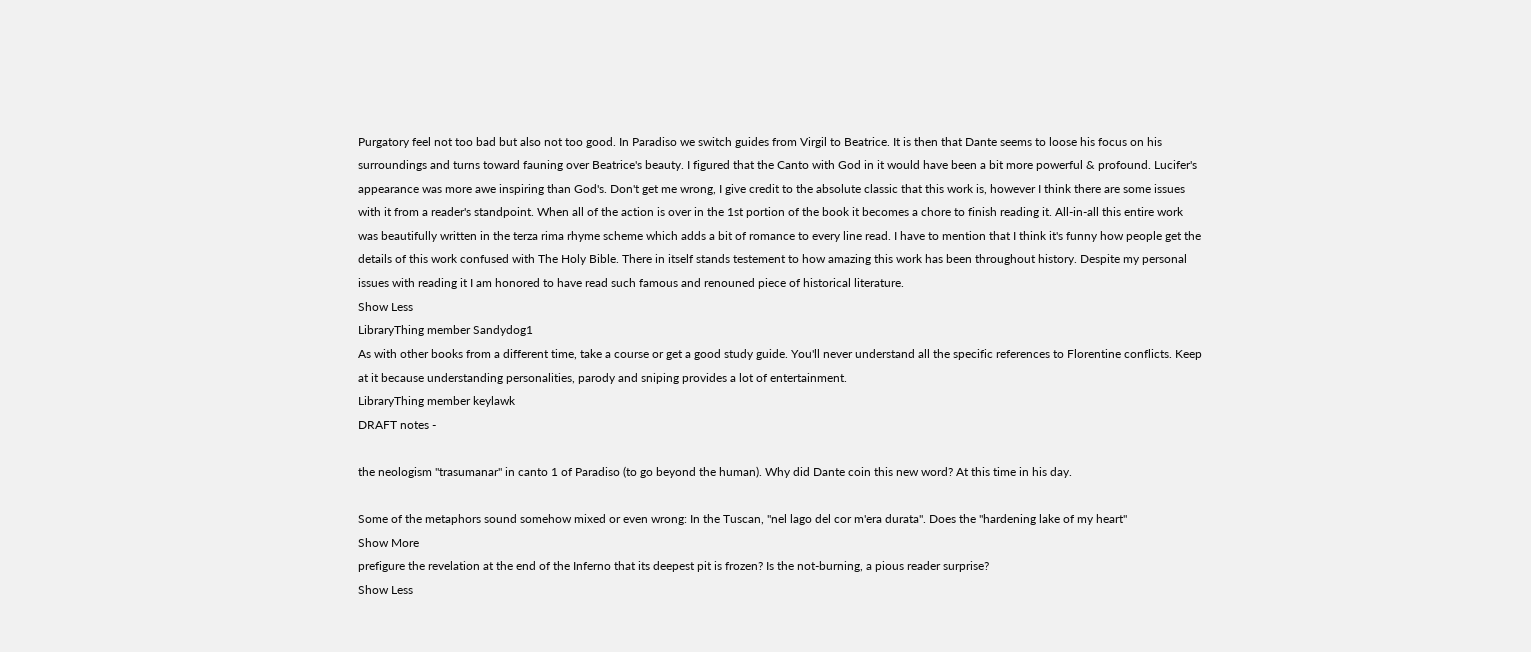Purgatory feel not too bad but also not too good. In Paradiso we switch guides from Virgil to Beatrice. It is then that Dante seems to loose his focus on his surroundings and turns toward fauning over Beatrice's beauty. I figured that the Canto with God in it would have been a bit more powerful & profound. Lucifer's appearance was more awe inspiring than God's. Don't get me wrong, I give credit to the absolute classic that this work is, however I think there are some issues with it from a reader's standpoint. When all of the action is over in the 1st portion of the book it becomes a chore to finish reading it. All-in-all this entire work was beautifully written in the terza rima rhyme scheme which adds a bit of romance to every line read. I have to mention that I think it's funny how people get the details of this work confused with The Holy Bible. There in itself stands testement to how amazing this work has been throughout history. Despite my personal issues with reading it I am honored to have read such famous and renouned piece of historical literature.
Show Less
LibraryThing member Sandydog1
As with other books from a different time, take a course or get a good study guide. You'll never understand all the specific references to Florentine conflicts. Keep at it because understanding personalities, parody and sniping provides a lot of entertainment.
LibraryThing member keylawk
DRAFT notes -

the neologism "trasumanar" in canto 1 of Paradiso (to go beyond the human). Why did Dante coin this new word? At this time in his day.

Some of the metaphors sound somehow mixed or even wrong: In the Tuscan, "nel lago del cor m'era durata". Does the "hardening lake of my heart"
Show More
prefigure the revelation at the end of the Inferno that its deepest pit is frozen? Is the not-burning, a pious reader surprise?
Show Less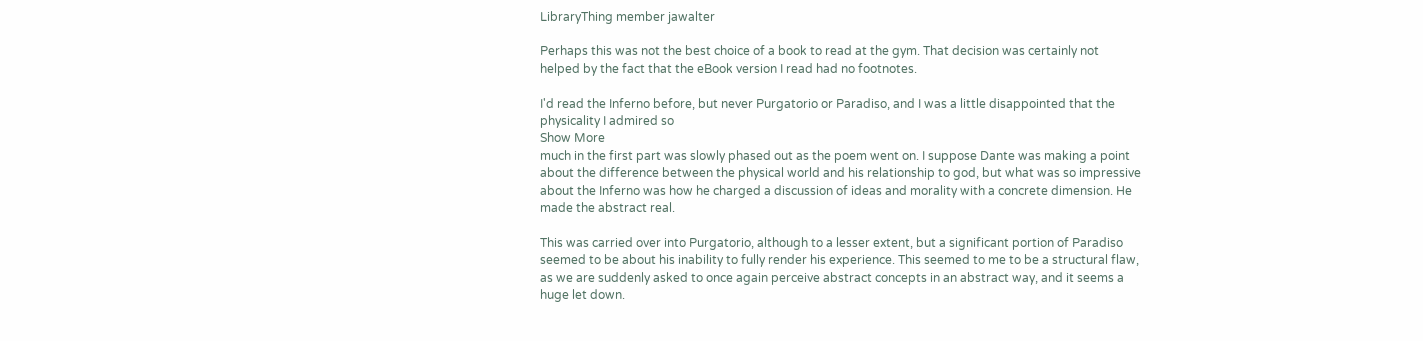LibraryThing member jawalter

Perhaps this was not the best choice of a book to read at the gym. That decision was certainly not helped by the fact that the eBook version I read had no footnotes.

I'd read the Inferno before, but never Purgatorio or Paradiso, and I was a little disappointed that the physicality I admired so
Show More
much in the first part was slowly phased out as the poem went on. I suppose Dante was making a point about the difference between the physical world and his relationship to god, but what was so impressive about the Inferno was how he charged a discussion of ideas and morality with a concrete dimension. He made the abstract real.

This was carried over into Purgatorio, although to a lesser extent, but a significant portion of Paradiso seemed to be about his inability to fully render his experience. This seemed to me to be a structural flaw, as we are suddenly asked to once again perceive abstract concepts in an abstract way, and it seems a huge let down.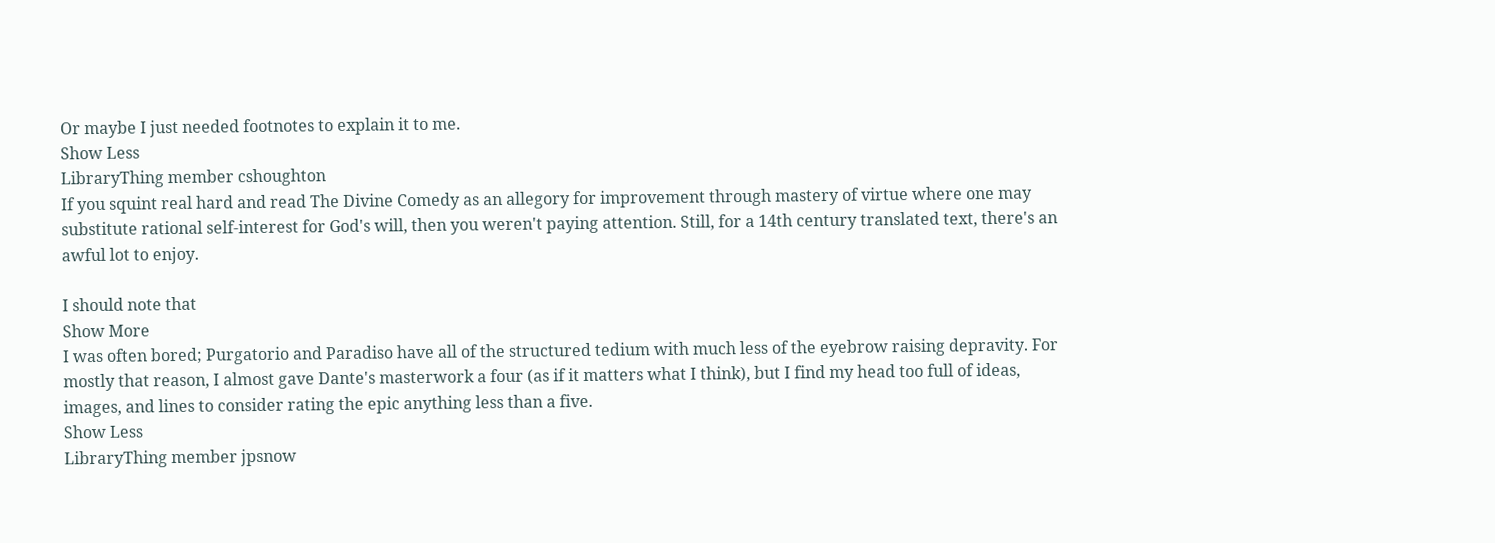Or maybe I just needed footnotes to explain it to me.
Show Less
LibraryThing member cshoughton
If you squint real hard and read The Divine Comedy as an allegory for improvement through mastery of virtue where one may substitute rational self-interest for God's will, then you weren't paying attention. Still, for a 14th century translated text, there's an awful lot to enjoy.

I should note that
Show More
I was often bored; Purgatorio and Paradiso have all of the structured tedium with much less of the eyebrow raising depravity. For mostly that reason, I almost gave Dante's masterwork a four (as if it matters what I think), but I find my head too full of ideas, images, and lines to consider rating the epic anything less than a five.
Show Less
LibraryThing member jpsnow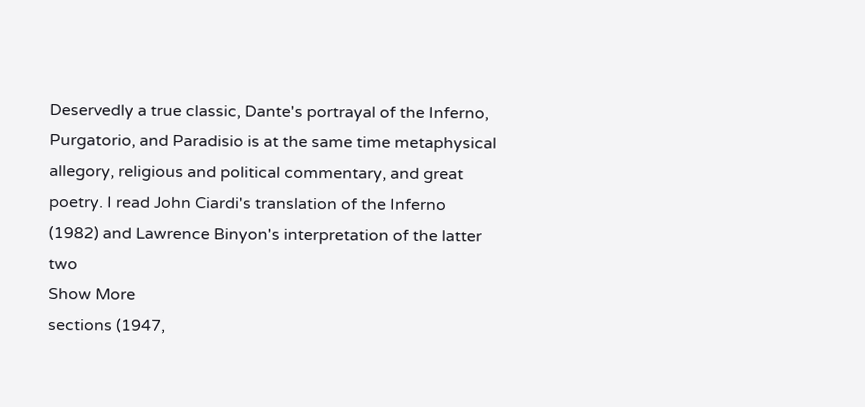Deservedly a true classic, Dante's portrayal of the Inferno, Purgatorio, and Paradisio is at the same time metaphysical allegory, religious and political commentary, and great poetry. I read John Ciardi's translation of the Inferno (1982) and Lawrence Binyon's interpretation of the latter two
Show More
sections (1947,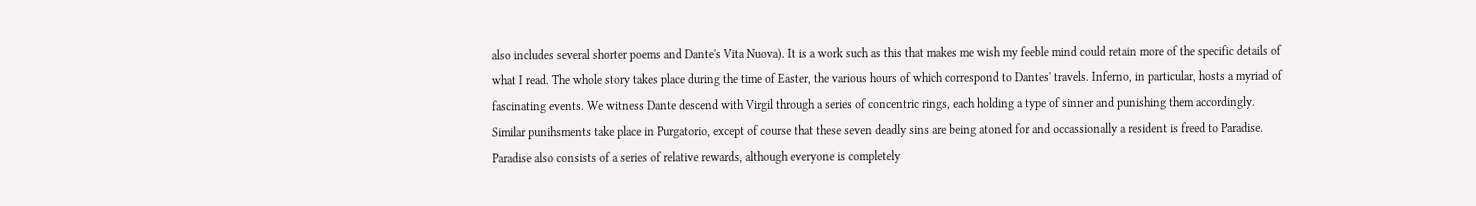also includes several shorter poems and Dante's Vita Nuova). It is a work such as this that makes me wish my feeble mind could retain more of the specific details of what I read. The whole story takes place during the time of Easter, the various hours of which correspond to Dantes' travels. Inferno, in particular, hosts a myriad of fascinating events. We witness Dante descend with Virgil through a series of concentric rings, each holding a type of sinner and punishing them accordingly. Similar punihsments take place in Purgatorio, except of course that these seven deadly sins are being atoned for and occassionally a resident is freed to Paradise. Paradise also consists of a series of relative rewards, although everyone is completely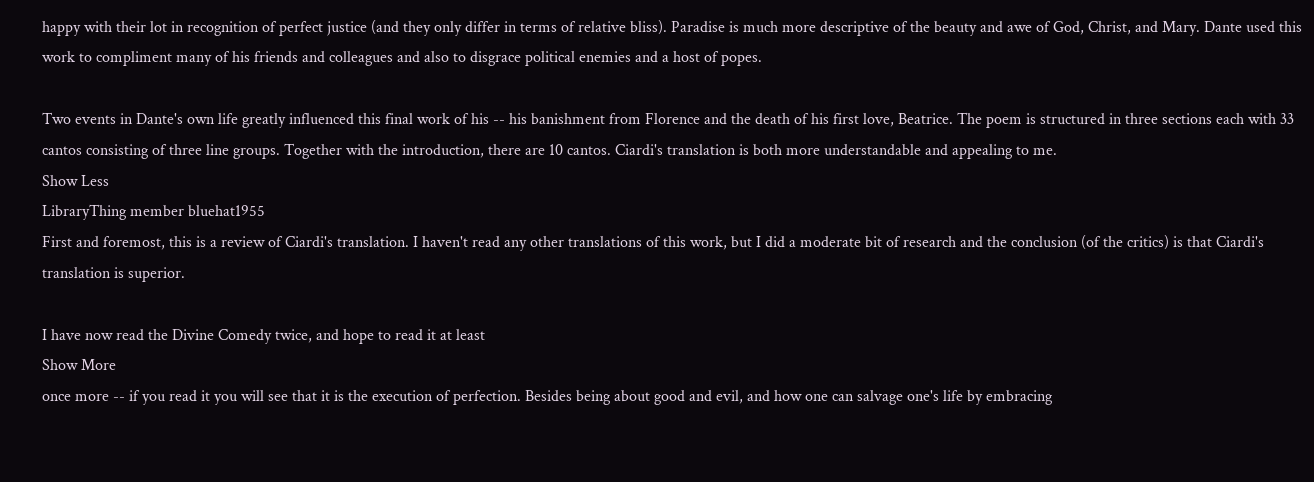happy with their lot in recognition of perfect justice (and they only differ in terms of relative bliss). Paradise is much more descriptive of the beauty and awe of God, Christ, and Mary. Dante used this work to compliment many of his friends and colleagues and also to disgrace political enemies and a host of popes.

Two events in Dante's own life greatly influenced this final work of his -- his banishment from Florence and the death of his first love, Beatrice. The poem is structured in three sections each with 33 cantos consisting of three line groups. Together with the introduction, there are 10 cantos. Ciardi's translation is both more understandable and appealing to me.
Show Less
LibraryThing member bluehat1955
First and foremost, this is a review of Ciardi's translation. I haven't read any other translations of this work, but I did a moderate bit of research and the conclusion (of the critics) is that Ciardi's translation is superior.

I have now read the Divine Comedy twice, and hope to read it at least
Show More
once more -- if you read it you will see that it is the execution of perfection. Besides being about good and evil, and how one can salvage one's life by embracing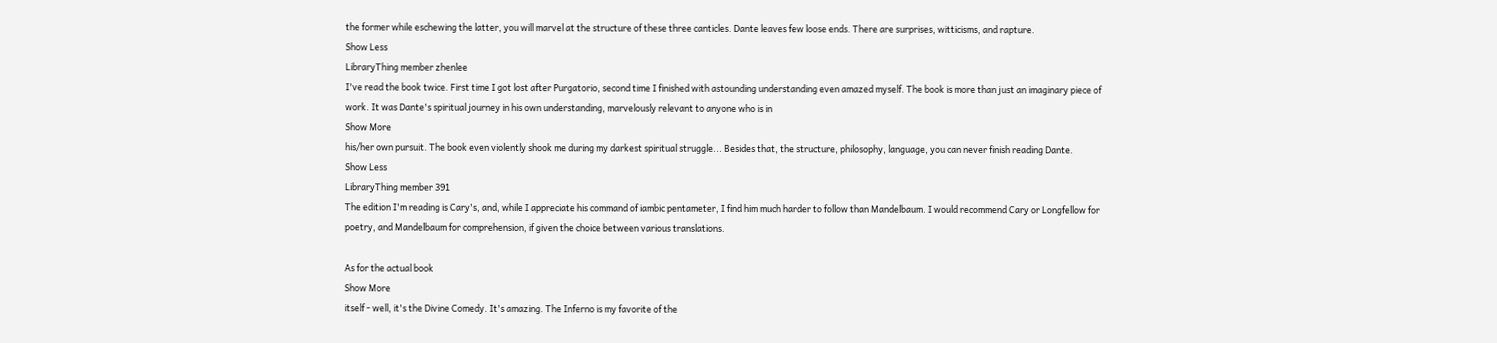the former while eschewing the latter, you will marvel at the structure of these three canticles. Dante leaves few loose ends. There are surprises, witticisms, and rapture.
Show Less
LibraryThing member zhenlee
I've read the book twice. First time I got lost after Purgatorio, second time I finished with astounding understanding even amazed myself. The book is more than just an imaginary piece of work. It was Dante's spiritual journey in his own understanding, marvelously relevant to anyone who is in
Show More
his/her own pursuit. The book even violently shook me during my darkest spiritual struggle... Besides that, the structure, philosophy, language, you can never finish reading Dante.
Show Less
LibraryThing member 391
The edition I'm reading is Cary's, and, while I appreciate his command of iambic pentameter, I find him much harder to follow than Mandelbaum. I would recommend Cary or Longfellow for poetry, and Mandelbaum for comprehension, if given the choice between various translations.

As for the actual book
Show More
itself - well, it's the Divine Comedy. It's amazing. The Inferno is my favorite of the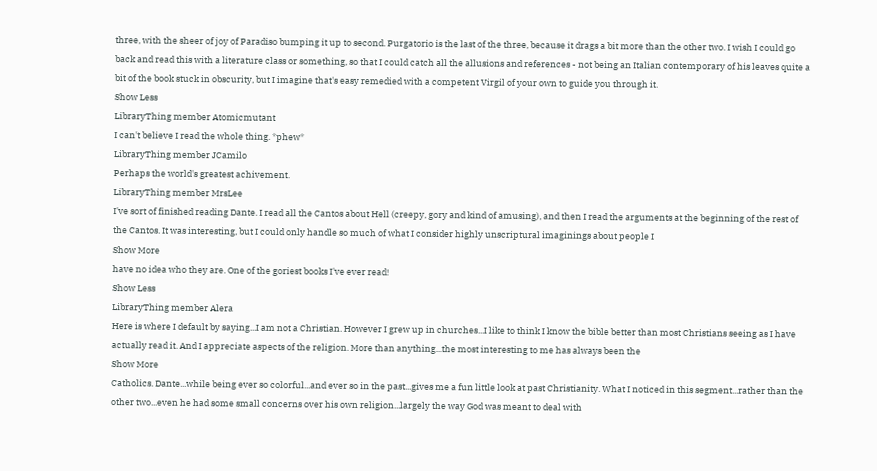three, with the sheer of joy of Paradiso bumping it up to second. Purgatorio is the last of the three, because it drags a bit more than the other two. I wish I could go back and read this with a literature class or something, so that I could catch all the allusions and references - not being an Italian contemporary of his leaves quite a bit of the book stuck in obscurity, but I imagine that's easy remedied with a competent Virgil of your own to guide you through it.
Show Less
LibraryThing member Atomicmutant
I can't believe I read the whole thing. *phew*
LibraryThing member JCamilo
Perhaps the world's greatest achivement.
LibraryThing member MrsLee
I've sort of finished reading Dante. I read all the Cantos about Hell (creepy, gory and kind of amusing), and then I read the arguments at the beginning of the rest of the Cantos. It was interesting, but I could only handle so much of what I consider highly unscriptural imaginings about people I
Show More
have no idea who they are. One of the goriest books I've ever read!
Show Less
LibraryThing member Alera
Here is where I default by saying...I am not a Christian. However I grew up in churches...I like to think I know the bible better than most Christians seeing as I have actually read it. And I appreciate aspects of the religion. More than anything...the most interesting to me has always been the
Show More
Catholics. Dante...while being ever so colorful...and ever so in the past...gives me a fun little look at past Christianity. What I noticed in this segment...rather than the other two...even he had some small concerns over his own religion...largely the way God was meant to deal with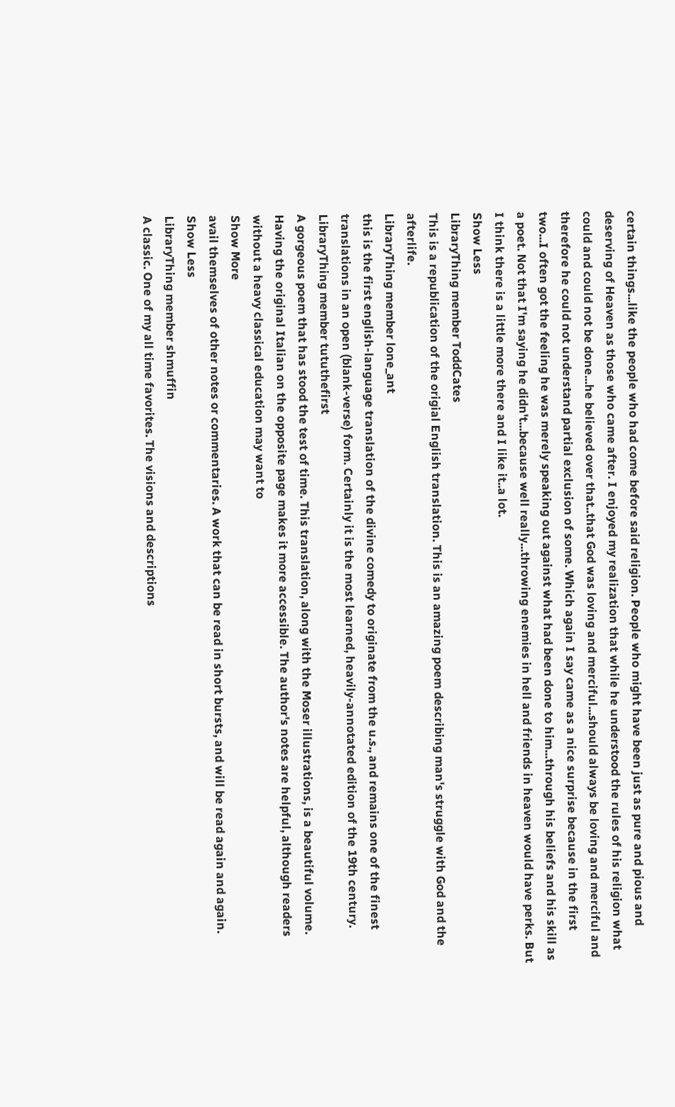certain things...like the people who had come before said religion. People who might have been just as pure and pious and deserving of Heaven as those who came after. I enjoyed my realization that while he understood the rules of his religion what could and could not be done...he believed over that..that God was loving and merciful...should always be loving and merciful and therefore he could not understand partial exclusion of some. Which again I say came as a nice surprise because in the first two...I often got the feeling he was merely speaking out against what had been done to him...through his beliefs and his skill as a poet. Not that I'm saying he didn't...because well really...throwing enemies in hell and friends in heaven would have perks. But I think there is a little more there and I like it..a lot.
Show Less
LibraryThing member ToddCates
This is a republication of the origial English translation. This is an amazing poem describing man's struggle with God and the afterlife.
LibraryThing member lone_ant
this is the first english-language translation of the divine comedy to originate from the u.s., and remains one of the finest translations in an open (blank-verse) form. Certainly it is the most learned, heavily-annotated edition of the 19th century.
LibraryThing member tututhefirst
A gorgeous poem that has stood the test of time. This translation, along with the Moser illustrations, is a beautiful volume. Having the original Italian on the opposite page makes it more accessible. The author's notes are helpful, although readers without a heavy classical education may want to
Show More
avail themselves of other notes or commentaries. A work that can be read in short bursts, and will be read again and again.
Show Less
LibraryThing member shmuffin
A classic. One of my all time favorites. The visions and descriptions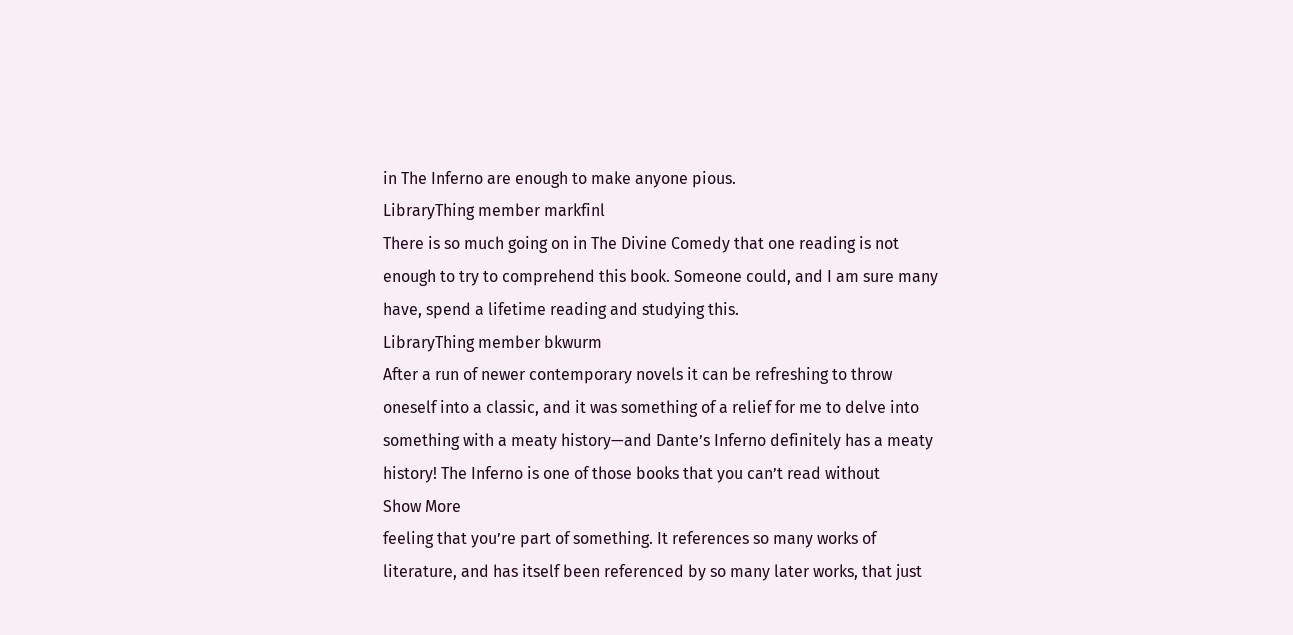in The Inferno are enough to make anyone pious.
LibraryThing member markfinl
There is so much going on in The Divine Comedy that one reading is not enough to try to comprehend this book. Someone could, and I am sure many have, spend a lifetime reading and studying this.
LibraryThing member bkwurm
After a run of newer contemporary novels it can be refreshing to throw oneself into a classic, and it was something of a relief for me to delve into something with a meaty history—and Dante’s Inferno definitely has a meaty history! The Inferno is one of those books that you can’t read without
Show More
feeling that you’re part of something. It references so many works of literature, and has itself been referenced by so many later works, that just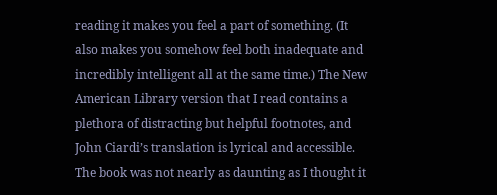reading it makes you feel a part of something. (It also makes you somehow feel both inadequate and incredibly intelligent all at the same time.) The New American Library version that I read contains a plethora of distracting but helpful footnotes, and John Ciardi’s translation is lyrical and accessible. The book was not nearly as daunting as I thought it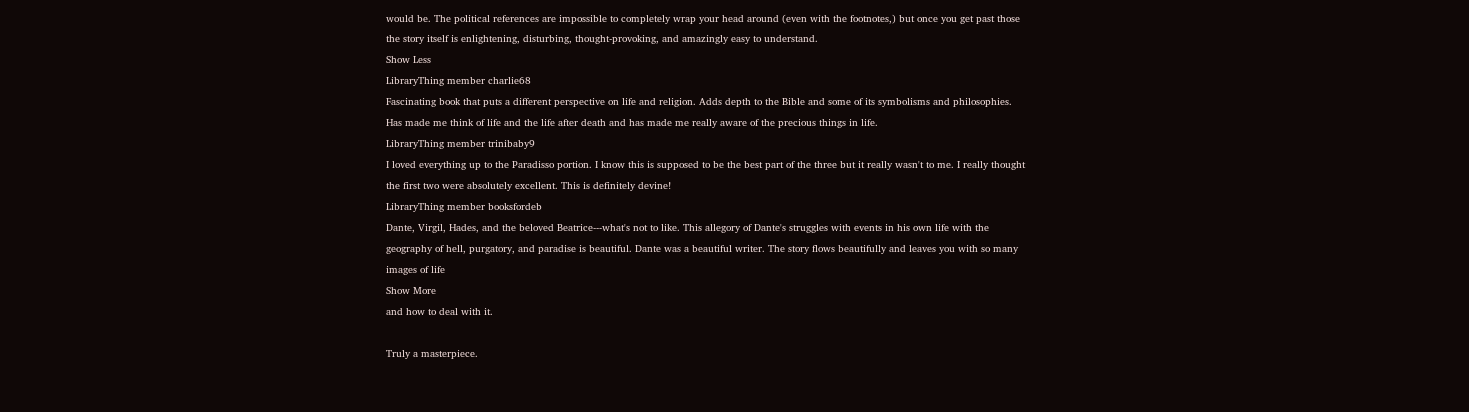would be. The political references are impossible to completely wrap your head around (even with the footnotes,) but once you get past those the story itself is enlightening, disturbing, thought-provoking, and amazingly easy to understand.
Show Less
LibraryThing member charlie68
Fascinating book that puts a different perspective on life and religion. Adds depth to the Bible and some of its symbolisms and philosophies. Has made me think of life and the life after death and has made me really aware of the precious things in life.
LibraryThing member trinibaby9
I loved everything up to the Paradisso portion. I know this is supposed to be the best part of the three but it really wasn't to me. I really thought the first two were absolutely excellent. This is definitely devine!
LibraryThing member booksfordeb
Dante, Virgil, Hades, and the beloved Beatrice---what's not to like. This allegory of Dante's struggles with events in his own life with the geography of hell, purgatory, and paradise is beautiful. Dante was a beautiful writer. The story flows beautifully and leaves you with so many images of life
Show More
and how to deal with it.

Truly a masterpiece.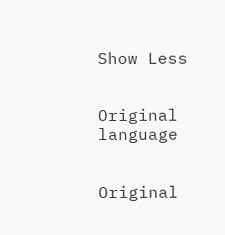Show Less


Original language


Original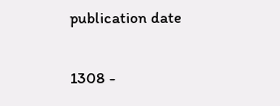publication date

1308 -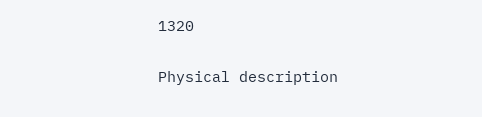1320

Physical description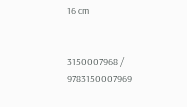16 cm


3150007968 / 9783150007969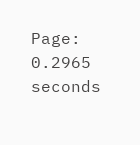Page: 0.2965 seconds